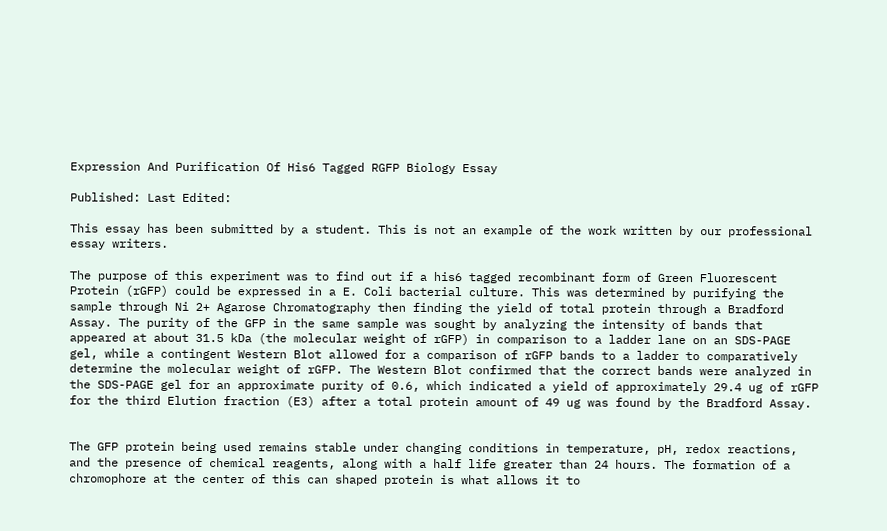Expression And Purification Of His6 Tagged RGFP Biology Essay

Published: Last Edited:

This essay has been submitted by a student. This is not an example of the work written by our professional essay writers.

The purpose of this experiment was to find out if a his6 tagged recombinant form of Green Fluorescent Protein (rGFP) could be expressed in a E. Coli bacterial culture. This was determined by purifying the sample through Ni 2+ Agarose Chromatography then finding the yield of total protein through a Bradford Assay. The purity of the GFP in the same sample was sought by analyzing the intensity of bands that appeared at about 31.5 kDa (the molecular weight of rGFP) in comparison to a ladder lane on an SDS-PAGE gel, while a contingent Western Blot allowed for a comparison of rGFP bands to a ladder to comparatively determine the molecular weight of rGFP. The Western Blot confirmed that the correct bands were analyzed in the SDS-PAGE gel for an approximate purity of 0.6, which indicated a yield of approximately 29.4 ug of rGFP for the third Elution fraction (E3) after a total protein amount of 49 ug was found by the Bradford Assay.


The GFP protein being used remains stable under changing conditions in temperature, pH, redox reactions, and the presence of chemical reagents, along with a half life greater than 24 hours. The formation of a chromophore at the center of this can shaped protein is what allows it to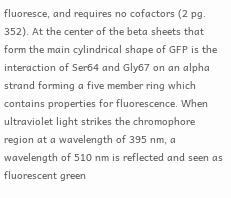fluoresce, and requires no cofactors (2 pg. 352). At the center of the beta sheets that form the main cylindrical shape of GFP is the interaction of Ser64 and Gly67 on an alpha strand forming a five member ring which contains properties for fluorescence. When ultraviolet light strikes the chromophore region at a wavelength of 395 nm, a wavelength of 510 nm is reflected and seen as fluorescent green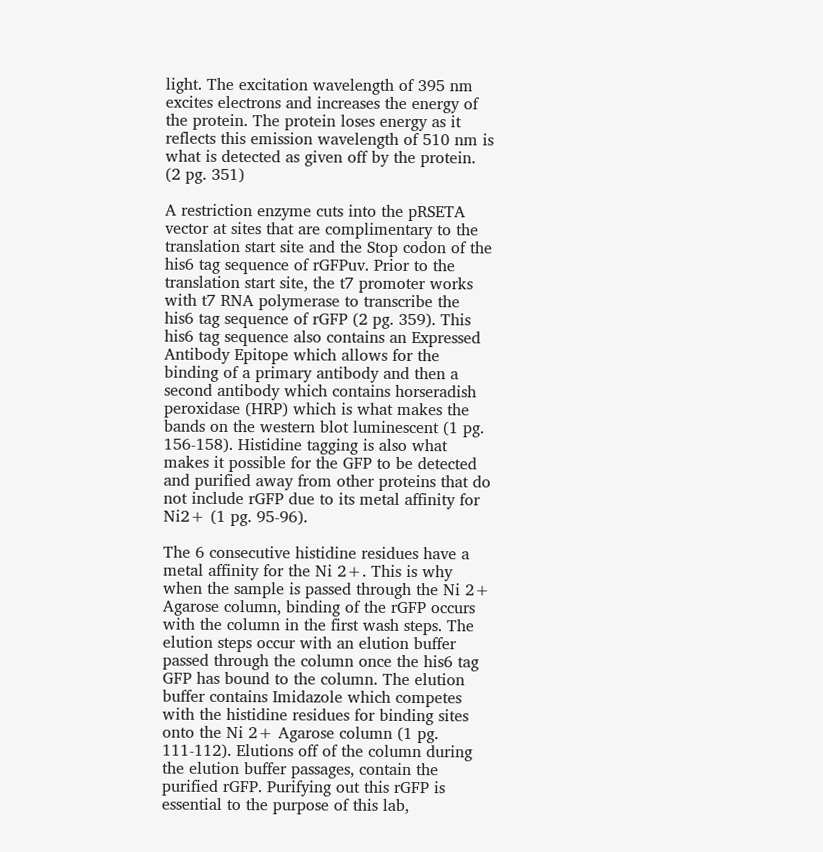light. The excitation wavelength of 395 nm excites electrons and increases the energy of the protein. The protein loses energy as it reflects this emission wavelength of 510 nm is what is detected as given off by the protein. (2 pg. 351)

A restriction enzyme cuts into the pRSETA vector at sites that are complimentary to the translation start site and the Stop codon of the his6 tag sequence of rGFPuv. Prior to the translation start site, the t7 promoter works with t7 RNA polymerase to transcribe the his6 tag sequence of rGFP (2 pg. 359). This his6 tag sequence also contains an Expressed Antibody Epitope which allows for the binding of a primary antibody and then a second antibody which contains horseradish peroxidase (HRP) which is what makes the bands on the western blot luminescent (1 pg. 156-158). Histidine tagging is also what makes it possible for the GFP to be detected and purified away from other proteins that do not include rGFP due to its metal affinity for Ni2+ (1 pg. 95-96).

The 6 consecutive histidine residues have a metal affinity for the Ni 2+. This is why when the sample is passed through the Ni 2+ Agarose column, binding of the rGFP occurs with the column in the first wash steps. The elution steps occur with an elution buffer passed through the column once the his6 tag GFP has bound to the column. The elution buffer contains Imidazole which competes with the histidine residues for binding sites onto the Ni 2+ Agarose column (1 pg. 111-112). Elutions off of the column during the elution buffer passages, contain the purified rGFP. Purifying out this rGFP is essential to the purpose of this lab,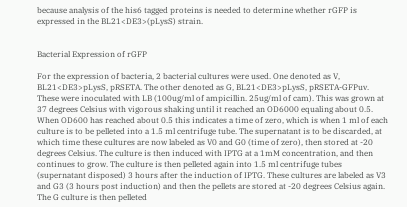because analysis of the his6 tagged proteins is needed to determine whether rGFP is expressed in the BL21<DE3>(pLysS) strain.


Bacterial Expression of rGFP

For the expression of bacteria, 2 bacterial cultures were used. One denoted as V, BL21<DE3>pLysS, pRSETA. The other denoted as G, BL21<DE3>pLysS, pRSETA-GFPuv. These were inoculated with LB (100ug/ml of ampicillin. 25ug/ml of cam). This was grown at 37 degrees Celsius with vigorous shaking until it reached an OD6000 equaling about 0.5. When OD600 has reached about 0.5 this indicates a time of zero, which is when 1 ml of each culture is to be pelleted into a 1.5 ml centrifuge tube. The supernatant is to be discarded, at which time these cultures are now labeled as V0 and G0 (time of zero), then stored at -20 degrees Celsius. The culture is then induced with IPTG at a 1mM concentration, and then continues to grow. The culture is then pelleted again into 1.5 ml centrifuge tubes (supernatant disposed) 3 hours after the induction of IPTG. These cultures are labeled as V3 and G3 (3 hours post induction) and then the pellets are stored at -20 degrees Celsius again. The G culture is then pelleted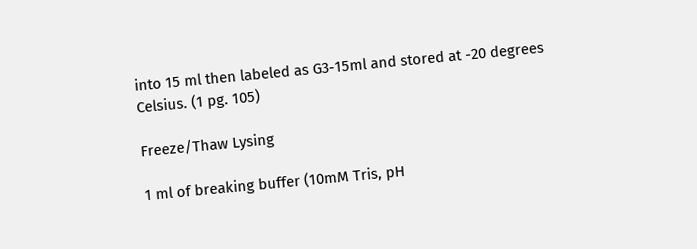into 15 ml then labeled as G3-15ml and stored at -20 degrees Celsius. (1 pg. 105)

Freeze/Thaw Lysing

1 ml of breaking buffer (10mM Tris, pH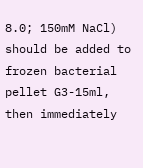8.0; 150mM NaCl) should be added to frozen bacterial pellet G3-15ml, then immediately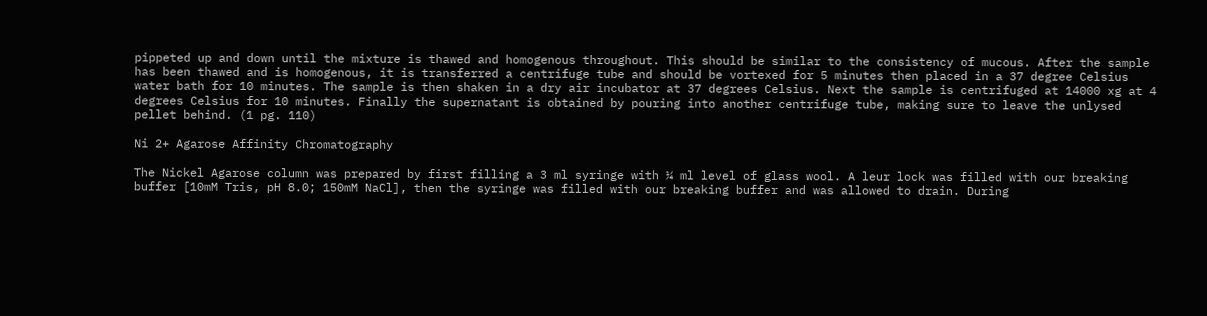pippeted up and down until the mixture is thawed and homogenous throughout. This should be similar to the consistency of mucous. After the sample has been thawed and is homogenous, it is transferred a centrifuge tube and should be vortexed for 5 minutes then placed in a 37 degree Celsius water bath for 10 minutes. The sample is then shaken in a dry air incubator at 37 degrees Celsius. Next the sample is centrifuged at 14000 xg at 4 degrees Celsius for 10 minutes. Finally the supernatant is obtained by pouring into another centrifuge tube, making sure to leave the unlysed pellet behind. (1 pg. 110)

Ni 2+ Agarose Affinity Chromatography

The Nickel Agarose column was prepared by first filling a 3 ml syringe with ¼ ml level of glass wool. A leur lock was filled with our breaking buffer [10mM Tris, pH 8.0; 150mM NaCl], then the syringe was filled with our breaking buffer and was allowed to drain. During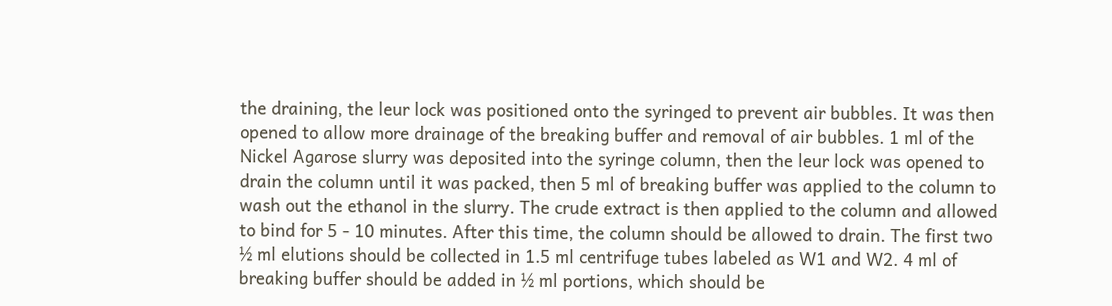the draining, the leur lock was positioned onto the syringed to prevent air bubbles. It was then opened to allow more drainage of the breaking buffer and removal of air bubbles. 1 ml of the Nickel Agarose slurry was deposited into the syringe column, then the leur lock was opened to drain the column until it was packed, then 5 ml of breaking buffer was applied to the column to wash out the ethanol in the slurry. The crude extract is then applied to the column and allowed to bind for 5 - 10 minutes. After this time, the column should be allowed to drain. The first two ½ ml elutions should be collected in 1.5 ml centrifuge tubes labeled as W1 and W2. 4 ml of breaking buffer should be added in ½ ml portions, which should be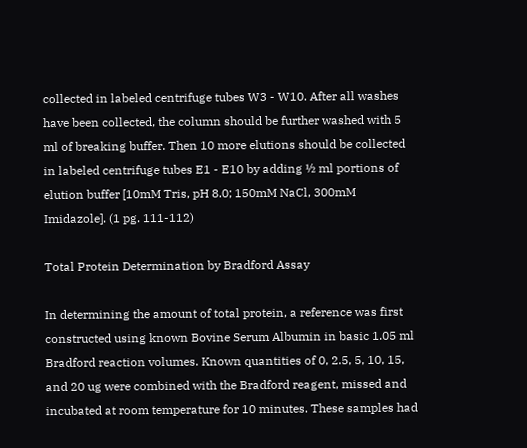collected in labeled centrifuge tubes W3 - W10. After all washes have been collected, the column should be further washed with 5 ml of breaking buffer. Then 10 more elutions should be collected in labeled centrifuge tubes E1 - E10 by adding ½ ml portions of elution buffer [10mM Tris, pH 8.0; 150mM NaCl, 300mM Imidazole]. (1 pg. 111-112)

Total Protein Determination by Bradford Assay

In determining the amount of total protein, a reference was first constructed using known Bovine Serum Albumin in basic 1.05 ml Bradford reaction volumes. Known quantities of 0, 2.5, 5, 10, 15, and 20 ug were combined with the Bradford reagent, missed and incubated at room temperature for 10 minutes. These samples had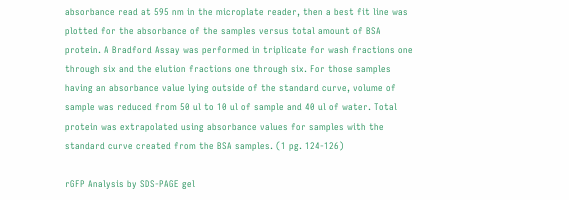absorbance read at 595 nm in the microplate reader, then a best fit line was plotted for the absorbance of the samples versus total amount of BSA protein. A Bradford Assay was performed in triplicate for wash fractions one through six and the elution fractions one through six. For those samples having an absorbance value lying outside of the standard curve, volume of sample was reduced from 50 ul to 10 ul of sample and 40 ul of water. Total protein was extrapolated using absorbance values for samples with the standard curve created from the BSA samples. (1 pg. 124-126)

rGFP Analysis by SDS-PAGE gel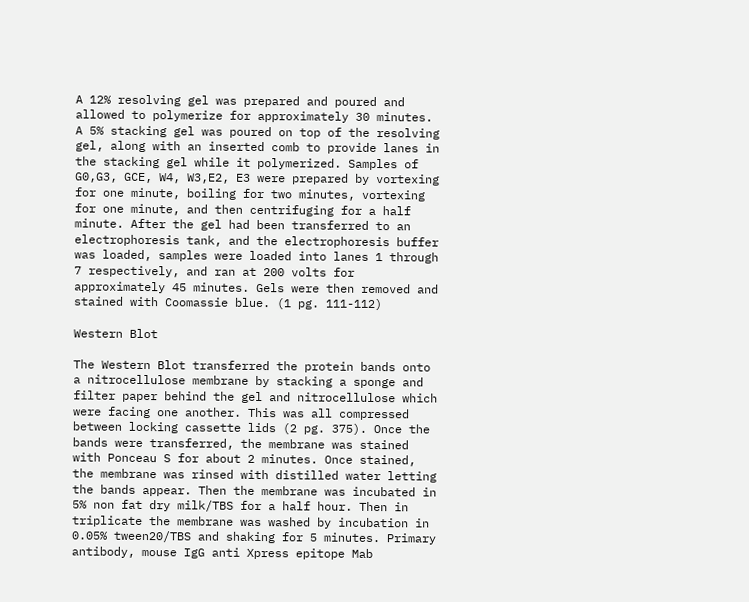A 12% resolving gel was prepared and poured and allowed to polymerize for approximately 30 minutes. A 5% stacking gel was poured on top of the resolving gel, along with an inserted comb to provide lanes in the stacking gel while it polymerized. Samples of G0,G3, GCE, W4, W3,E2, E3 were prepared by vortexing for one minute, boiling for two minutes, vortexing for one minute, and then centrifuging for a half minute. After the gel had been transferred to an electrophoresis tank, and the electrophoresis buffer was loaded, samples were loaded into lanes 1 through 7 respectively, and ran at 200 volts for approximately 45 minutes. Gels were then removed and stained with Coomassie blue. (1 pg. 111-112)

Western Blot

The Western Blot transferred the protein bands onto a nitrocellulose membrane by stacking a sponge and filter paper behind the gel and nitrocellulose which were facing one another. This was all compressed between locking cassette lids (2 pg. 375). Once the bands were transferred, the membrane was stained with Ponceau S for about 2 minutes. Once stained, the membrane was rinsed with distilled water letting the bands appear. Then the membrane was incubated in 5% non fat dry milk/TBS for a half hour. Then in triplicate the membrane was washed by incubation in 0.05% tween20/TBS and shaking for 5 minutes. Primary antibody, mouse IgG anti Xpress epitope Mab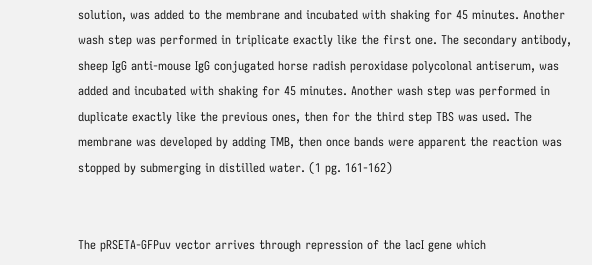solution, was added to the membrane and incubated with shaking for 45 minutes. Another wash step was performed in triplicate exactly like the first one. The secondary antibody, sheep IgG anti-mouse IgG conjugated horse radish peroxidase polycolonal antiserum, was added and incubated with shaking for 45 minutes. Another wash step was performed in duplicate exactly like the previous ones, then for the third step TBS was used. The membrane was developed by adding TMB, then once bands were apparent the reaction was stopped by submerging in distilled water. (1 pg. 161-162)


The pRSETA-GFPuv vector arrives through repression of the lacI gene which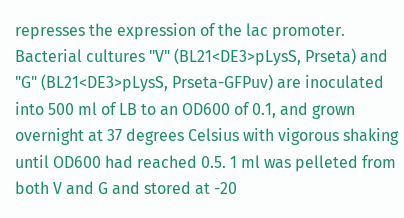represses the expression of the lac promoter. Bacterial cultures "V" (BL21<DE3>pLysS, Prseta) and "G" (BL21<DE3>pLysS, Prseta-GFPuv) are inoculated into 500 ml of LB to an OD600 of 0.1, and grown overnight at 37 degrees Celsius with vigorous shaking until OD600 had reached 0.5. 1 ml was pelleted from both V and G and stored at -20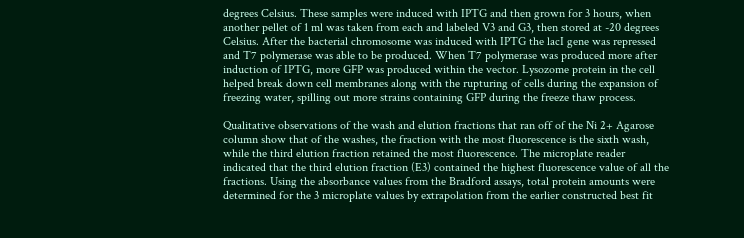degrees Celsius. These samples were induced with IPTG and then grown for 3 hours, when another pellet of 1 ml was taken from each and labeled V3 and G3, then stored at -20 degrees Celsius. After the bacterial chromosome was induced with IPTG the lacI gene was repressed and T7 polymerase was able to be produced. When T7 polymerase was produced more after induction of IPTG, more GFP was produced within the vector. Lysozome protein in the cell helped break down cell membranes along with the rupturing of cells during the expansion of freezing water, spilling out more strains containing GFP during the freeze thaw process.

Qualitative observations of the wash and elution fractions that ran off of the Ni 2+ Agarose column show that of the washes, the fraction with the most fluorescence is the sixth wash, while the third elution fraction retained the most fluorescence. The microplate reader indicated that the third elution fraction (E3) contained the highest fluorescence value of all the fractions. Using the absorbance values from the Bradford assays, total protein amounts were determined for the 3 microplate values by extrapolation from the earlier constructed best fit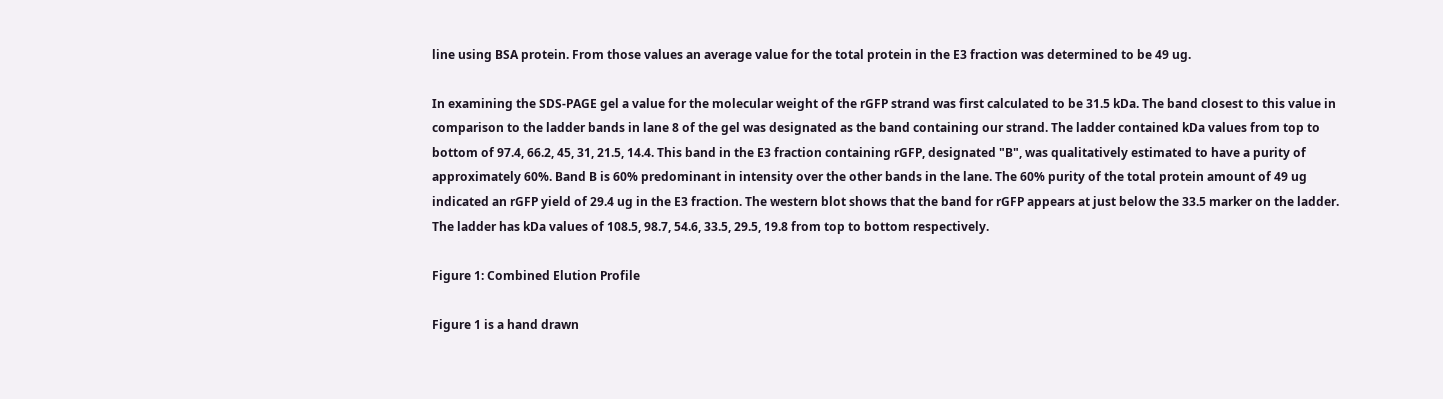line using BSA protein. From those values an average value for the total protein in the E3 fraction was determined to be 49 ug.

In examining the SDS-PAGE gel a value for the molecular weight of the rGFP strand was first calculated to be 31.5 kDa. The band closest to this value in comparison to the ladder bands in lane 8 of the gel was designated as the band containing our strand. The ladder contained kDa values from top to bottom of 97.4, 66.2, 45, 31, 21.5, 14.4. This band in the E3 fraction containing rGFP, designated "B", was qualitatively estimated to have a purity of approximately 60%. Band B is 60% predominant in intensity over the other bands in the lane. The 60% purity of the total protein amount of 49 ug indicated an rGFP yield of 29.4 ug in the E3 fraction. The western blot shows that the band for rGFP appears at just below the 33.5 marker on the ladder. The ladder has kDa values of 108.5, 98.7, 54.6, 33.5, 29.5, 19.8 from top to bottom respectively.

Figure 1: Combined Elution Profile

Figure 1 is a hand drawn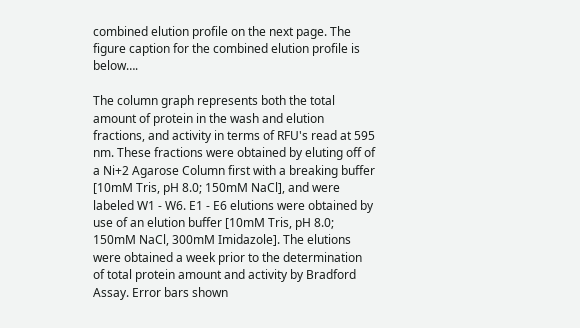combined elution profile on the next page. The figure caption for the combined elution profile is below….

The column graph represents both the total amount of protein in the wash and elution fractions, and activity in terms of RFU's read at 595 nm. These fractions were obtained by eluting off of a Ni+2 Agarose Column first with a breaking buffer [10mM Tris, pH 8.0; 150mM NaCl], and were labeled W1 - W6. E1 - E6 elutions were obtained by use of an elution buffer [10mM Tris, pH 8.0; 150mM NaCl, 300mM Imidazole]. The elutions were obtained a week prior to the determination of total protein amount and activity by Bradford Assay. Error bars shown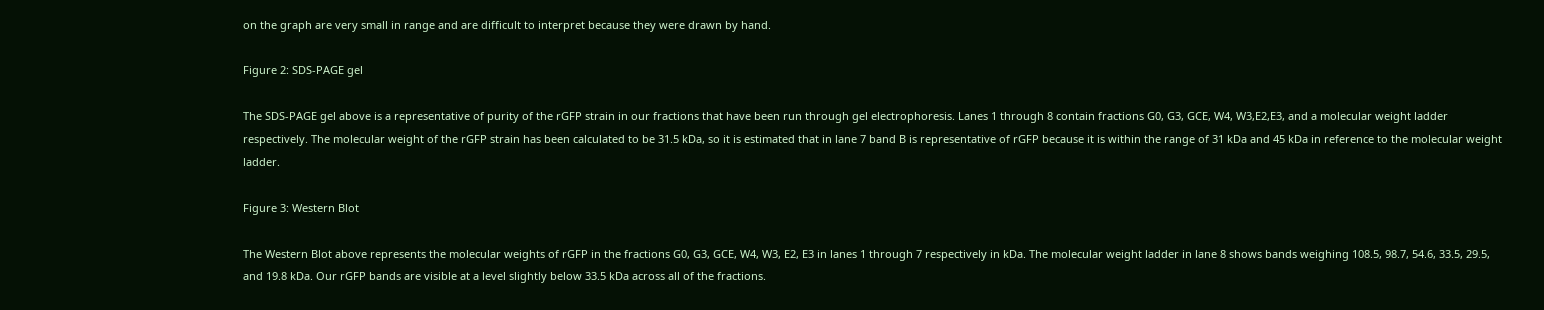on the graph are very small in range and are difficult to interpret because they were drawn by hand.

Figure 2: SDS-PAGE gel

The SDS-PAGE gel above is a representative of purity of the rGFP strain in our fractions that have been run through gel electrophoresis. Lanes 1 through 8 contain fractions G0, G3, GCE, W4, W3,E2,E3, and a molecular weight ladder respectively. The molecular weight of the rGFP strain has been calculated to be 31.5 kDa, so it is estimated that in lane 7 band B is representative of rGFP because it is within the range of 31 kDa and 45 kDa in reference to the molecular weight ladder.

Figure 3: Western Blot

The Western Blot above represents the molecular weights of rGFP in the fractions G0, G3, GCE, W4, W3, E2, E3 in lanes 1 through 7 respectively in kDa. The molecular weight ladder in lane 8 shows bands weighing 108.5, 98.7, 54.6, 33.5, 29.5, and 19.8 kDa. Our rGFP bands are visible at a level slightly below 33.5 kDa across all of the fractions.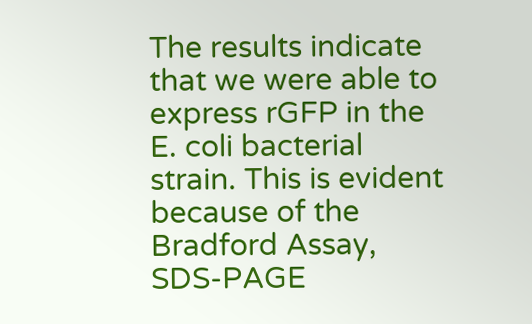The results indicate that we were able to express rGFP in the E. coli bacterial strain. This is evident because of the Bradford Assay, SDS-PAGE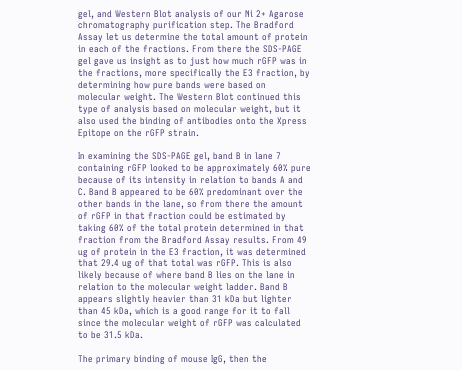gel, and Western Blot analysis of our Ni 2+ Agarose chromatography purification step. The Bradford Assay let us determine the total amount of protein in each of the fractions. From there the SDS-PAGE gel gave us insight as to just how much rGFP was in the fractions, more specifically the E3 fraction, by determining how pure bands were based on molecular weight. The Western Blot continued this type of analysis based on molecular weight, but it also used the binding of antibodies onto the Xpress Epitope on the rGFP strain.

In examining the SDS-PAGE gel, band B in lane 7 containing rGFP looked to be approximately 60% pure because of its intensity in relation to bands A and C. Band B appeared to be 60% predominant over the other bands in the lane, so from there the amount of rGFP in that fraction could be estimated by taking 60% of the total protein determined in that fraction from the Bradford Assay results. From 49 ug of protein in the E3 fraction, it was determined that 29.4 ug of that total was rGFP. This is also likely because of where band B lies on the lane in relation to the molecular weight ladder. Band B appears slightly heavier than 31 kDa but lighter than 45 kDa, which is a good range for it to fall since the molecular weight of rGFP was calculated to be 31.5 kDa.

The primary binding of mouse IgG, then the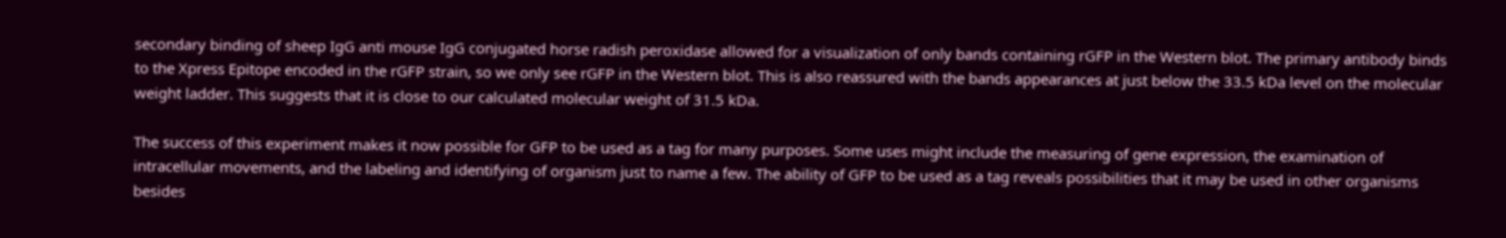secondary binding of sheep IgG anti mouse IgG conjugated horse radish peroxidase allowed for a visualization of only bands containing rGFP in the Western blot. The primary antibody binds to the Xpress Epitope encoded in the rGFP strain, so we only see rGFP in the Western blot. This is also reassured with the bands appearances at just below the 33.5 kDa level on the molecular weight ladder. This suggests that it is close to our calculated molecular weight of 31.5 kDa.

The success of this experiment makes it now possible for GFP to be used as a tag for many purposes. Some uses might include the measuring of gene expression, the examination of intracellular movements, and the labeling and identifying of organism just to name a few. The ability of GFP to be used as a tag reveals possibilities that it may be used in other organisms besides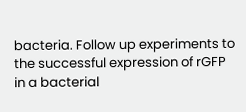bacteria. Follow up experiments to the successful expression of rGFP in a bacterial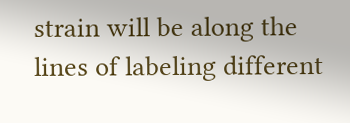strain will be along the lines of labeling different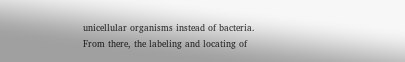unicellular organisms instead of bacteria. From there, the labeling and locating of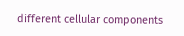different cellular components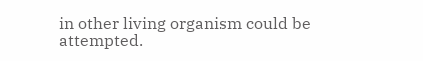in other living organism could be attempted.